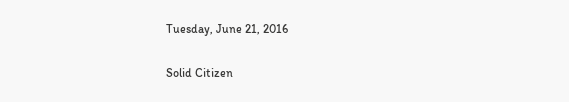Tuesday, June 21, 2016

Solid Citizen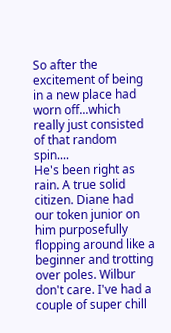So after the excitement of being in a new place had worn off...which really just consisted of that random spin....
He's been right as rain. A true solid citizen. Diane had our token junior on him purposefully flopping around like a beginner and trotting over poles. Wilbur don't care. I've had a couple of super chill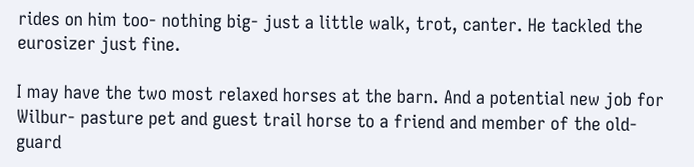rides on him too- nothing big- just a little walk, trot, canter. He tackled the eurosizer just fine.

I may have the two most relaxed horses at the barn. And a potential new job for Wilbur- pasture pet and guest trail horse to a friend and member of the old-guard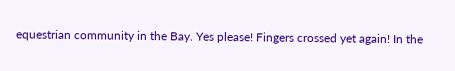equestrian community in the Bay. Yes please! Fingers crossed yet again! In the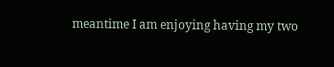meantime I am enjoying having my two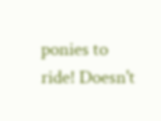ponies to ride! Doesn't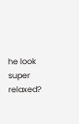he look super relaxed?